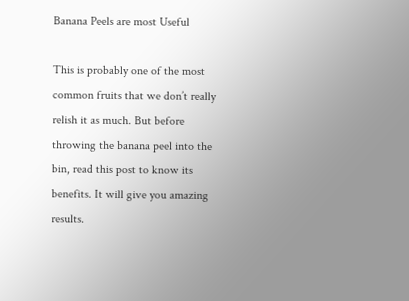Banana Peels are most Useful

This is probably one of the most common fruits that we don’t really relish it as much. But before throwing the banana peel into the bin, read this post to know its benefits. It will give you amazing results.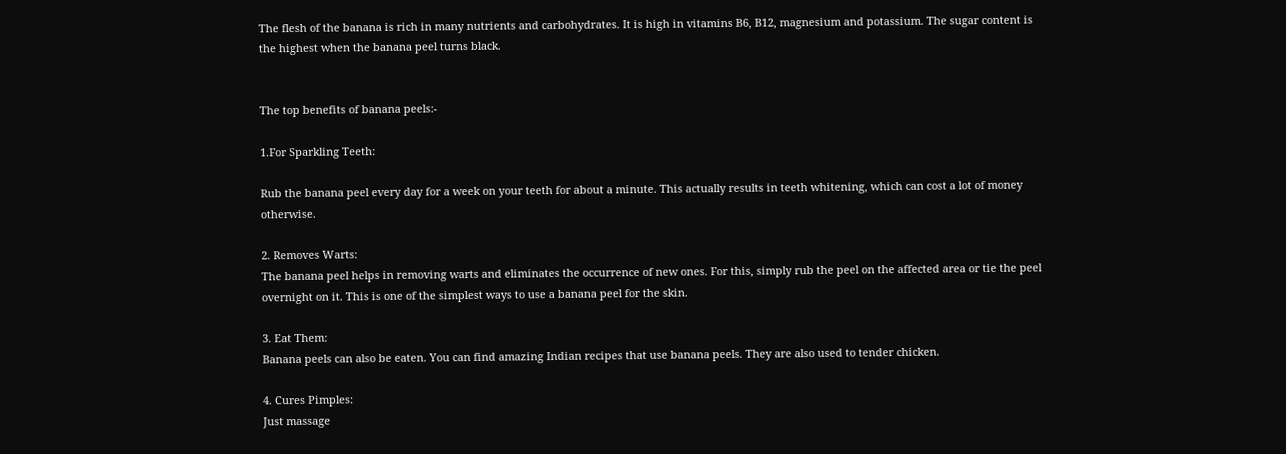The flesh of the banana is rich in many nutrients and carbohydrates. It is high in vitamins B6, B12, magnesium and potassium. The sugar content is the highest when the banana peel turns black.


The top benefits of banana peels:-

1.For Sparkling Teeth:

Rub the banana peel every day for a week on your teeth for about a minute. This actually results in teeth whitening, which can cost a lot of money otherwise.

2. Removes Warts:
The banana peel helps in removing warts and eliminates the occurrence of new ones. For this, simply rub the peel on the affected area or tie the peel overnight on it. This is one of the simplest ways to use a banana peel for the skin.

3. Eat Them:
Banana peels can also be eaten. You can find amazing Indian recipes that use banana peels. They are also used to tender chicken.

4. Cures Pimples:
Just massage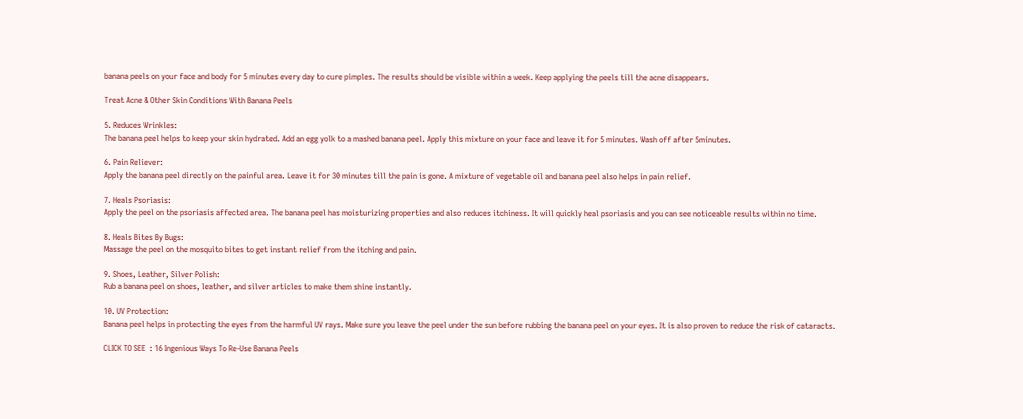banana peels on your face and body for 5 minutes every day to cure pimples. The results should be visible within a week. Keep applying the peels till the acne disappears.

Treat Acne & Other Skin Conditions With Banana Peels

5. Reduces Wrinkles:
The banana peel helps to keep your skin hydrated. Add an egg yolk to a mashed banana peel. Apply this mixture on your face and leave it for 5 minutes. Wash off after 5minutes.

6. Pain Reliever:
Apply the banana peel directly on the painful area. Leave it for 30 minutes till the pain is gone. A mixture of vegetable oil and banana peel also helps in pain relief.

7. Heals Psoriasis:
Apply the peel on the psoriasis affected area. The banana peel has moisturizing properties and also reduces itchiness. It will quickly heal psoriasis and you can see noticeable results within no time.

8. Heals Bites By Bugs:
Massage the peel on the mosquito bites to get instant relief from the itching and pain.

9. Shoes, Leather, Silver Polish:
Rub a banana peel on shoes, leather, and silver articles to make them shine instantly.

10. UV Protection:
Banana peel helps in protecting the eyes from the harmful UV rays. Make sure you leave the peel under the sun before rubbing the banana peel on your eyes. It is also proven to reduce the risk of cataracts.

CLICK TO SEE  : 16 Ingenious Ways To Re-Use Banana Peels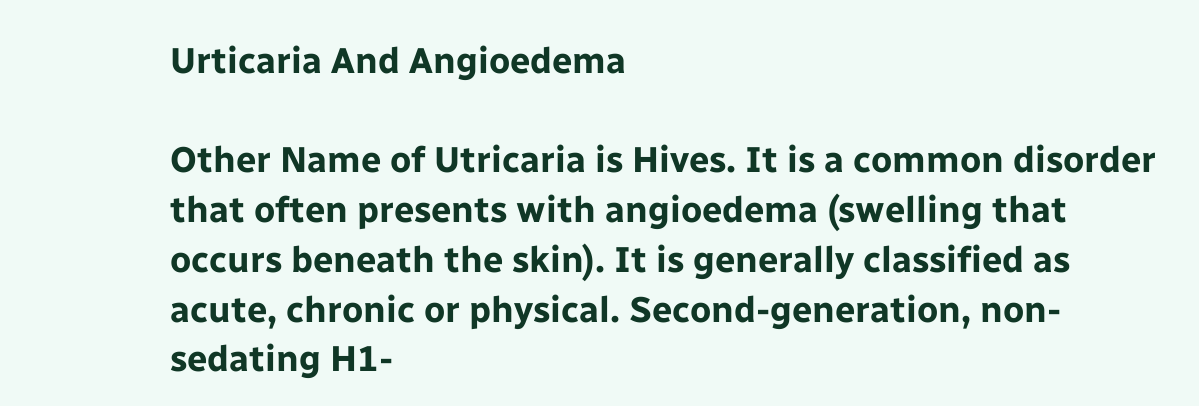Urticaria And Angioedema

Other Name of Utricaria is Hives. It is a common disorder that often presents with angioedema (swelling that occurs beneath the skin). It is generally classified as acute, chronic or physical. Second-generation, non-sedating H1-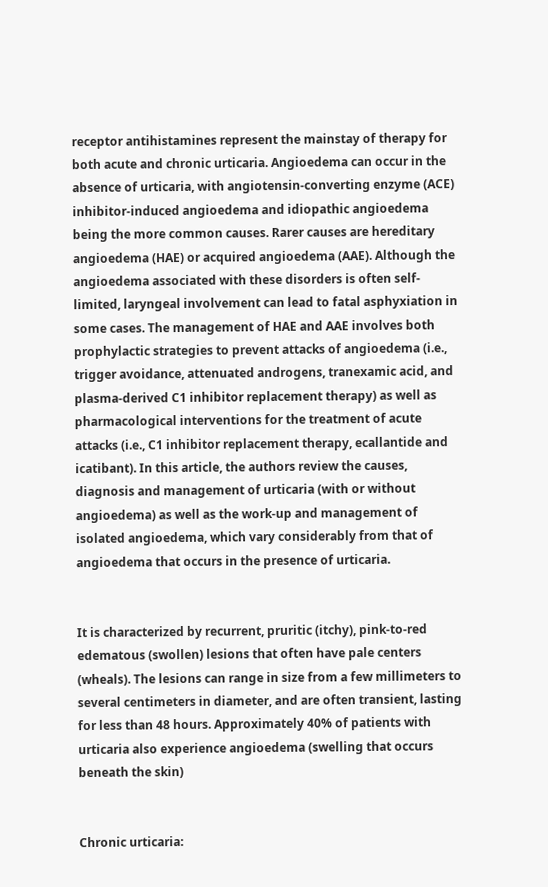receptor antihistamines represent the mainstay of therapy for both acute and chronic urticaria. Angioedema can occur in the absence of urticaria, with angiotensin-converting enzyme (ACE) inhibitor-induced angioedema and idiopathic angioedema being the more common causes. Rarer causes are hereditary angioedema (HAE) or acquired angioedema (AAE). Although the angioedema associated with these disorders is often self-limited, laryngeal involvement can lead to fatal asphyxiation in some cases. The management of HAE and AAE involves both prophylactic strategies to prevent attacks of angioedema (i.e., trigger avoidance, attenuated androgens, tranexamic acid, and plasma-derived C1 inhibitor replacement therapy) as well as pharmacological interventions for the treatment of acute attacks (i.e., C1 inhibitor replacement therapy, ecallantide and icatibant). In this article, the authors review the causes, diagnosis and management of urticaria (with or without angioedema) as well as the work-up and management of isolated angioedema, which vary considerably from that of angioedema that occurs in the presence of urticaria.


It is characterized by recurrent, pruritic (itchy), pink-to-red edematous (swollen) lesions that often have pale centers (wheals). The lesions can range in size from a few millimeters to several centimeters in diameter, and are often transient, lasting for less than 48 hours. Approximately 40% of patients with urticaria also experience angioedema (swelling that occurs beneath the skin)


Chronic urticaria: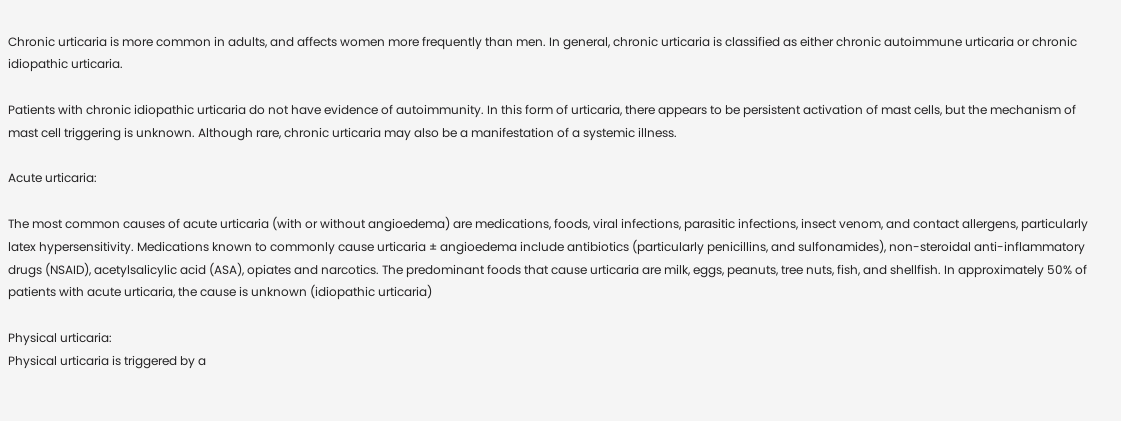Chronic urticaria is more common in adults, and affects women more frequently than men. In general, chronic urticaria is classified as either chronic autoimmune urticaria or chronic idiopathic urticaria.

Patients with chronic idiopathic urticaria do not have evidence of autoimmunity. In this form of urticaria, there appears to be persistent activation of mast cells, but the mechanism of mast cell triggering is unknown. Although rare, chronic urticaria may also be a manifestation of a systemic illness.

Acute urticaria:

The most common causes of acute urticaria (with or without angioedema) are medications, foods, viral infections, parasitic infections, insect venom, and contact allergens, particularly latex hypersensitivity. Medications known to commonly cause urticaria ± angioedema include antibiotics (particularly penicillins, and sulfonamides), non-steroidal anti-inflammatory drugs (NSAID), acetylsalicylic acid (ASA), opiates and narcotics. The predominant foods that cause urticaria are milk, eggs, peanuts, tree nuts, fish, and shellfish. In approximately 50% of patients with acute urticaria, the cause is unknown (idiopathic urticaria)

Physical urticaria:
Physical urticaria is triggered by a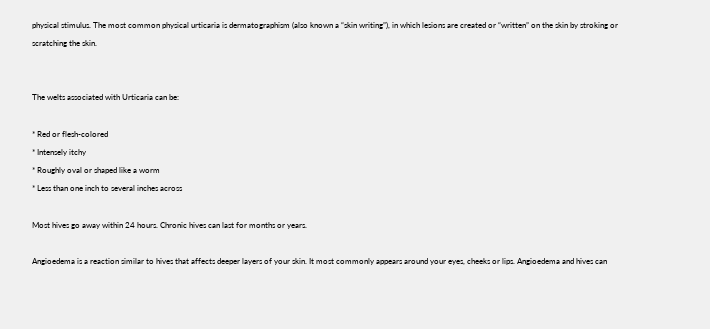physical stimulus. The most common physical urticaria is dermatographism (also known a “skin writing”), in which lesions are created or “written” on the skin by stroking or scratching the skin.


The welts associated with Urticaria can be:

* Red or flesh-colored
* Intensely itchy
* Roughly oval or shaped like a worm
* Less than one inch to several inches across

Most hives go away within 24 hours. Chronic hives can last for months or years.

Angioedema is a reaction similar to hives that affects deeper layers of your skin. It most commonly appears around your eyes, cheeks or lips. Angioedema and hives can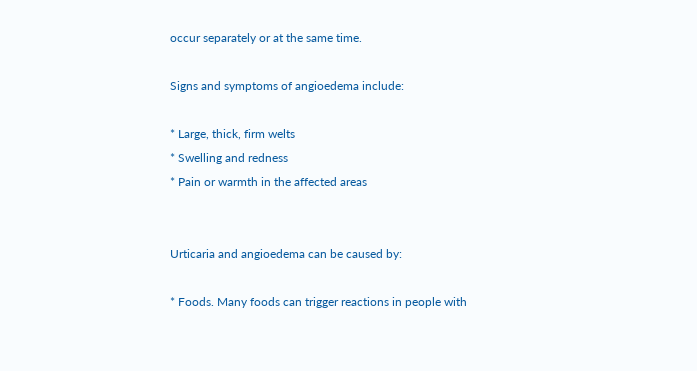occur separately or at the same time.

Signs and symptoms of angioedema include:

* Large, thick, firm welts
* Swelling and redness
* Pain or warmth in the affected areas


Urticaria and angioedema can be caused by:

* Foods. Many foods can trigger reactions in people with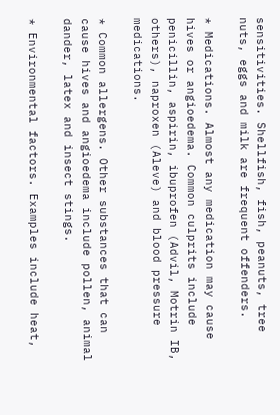sensitivities. Shellfish, fish, peanuts, tree nuts, eggs and milk are frequent offenders.

* Medications. Almost any medication may cause hives or angioedema. Common culprits include penicillin, aspirin, ibuprofen (Advil, Motrin IB, others), naproxen (Aleve) and blood pressure medications.

* Common allergens. Other substances that can cause hives and angioedema include pollen, animal dander, latex and insect stings.

* Environmental factors. Examples include heat,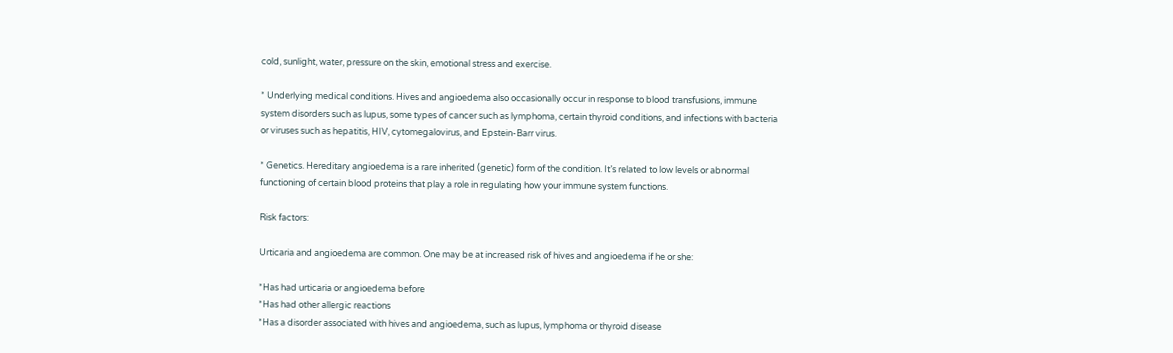cold, sunlight, water, pressure on the skin, emotional stress and exercise.

* Underlying medical conditions. Hives and angioedema also occasionally occur in response to blood transfusions, immune system disorders such as lupus, some types of cancer such as lymphoma, certain thyroid conditions, and infections with bacteria or viruses such as hepatitis, HIV, cytomegalovirus, and Epstein-Barr virus.

* Genetics. Hereditary angioedema is a rare inherited (genetic) form of the condition. It’s related to low levels or abnormal functioning of certain blood proteins that play a role in regulating how your immune system functions.

Risk factors:

Urticaria and angioedema are common. One may be at increased risk of hives and angioedema if he or she:

*Has had urticaria or angioedema before
*Has had other allergic reactions
*Has a disorder associated with hives and angioedema, such as lupus, lymphoma or thyroid disease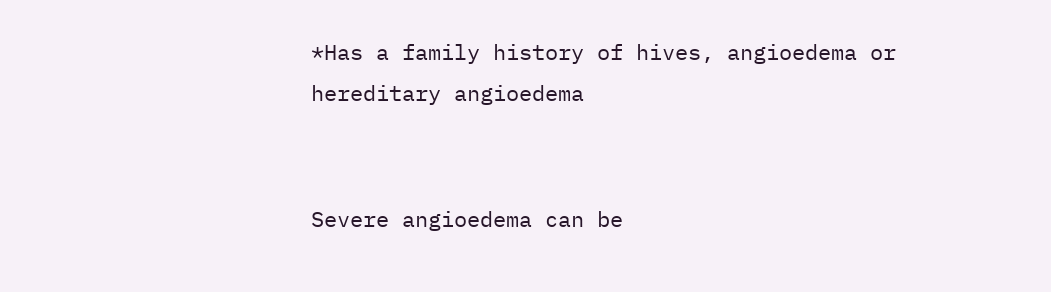*Has a family history of hives, angioedema or hereditary angioedema


Severe angioedema can be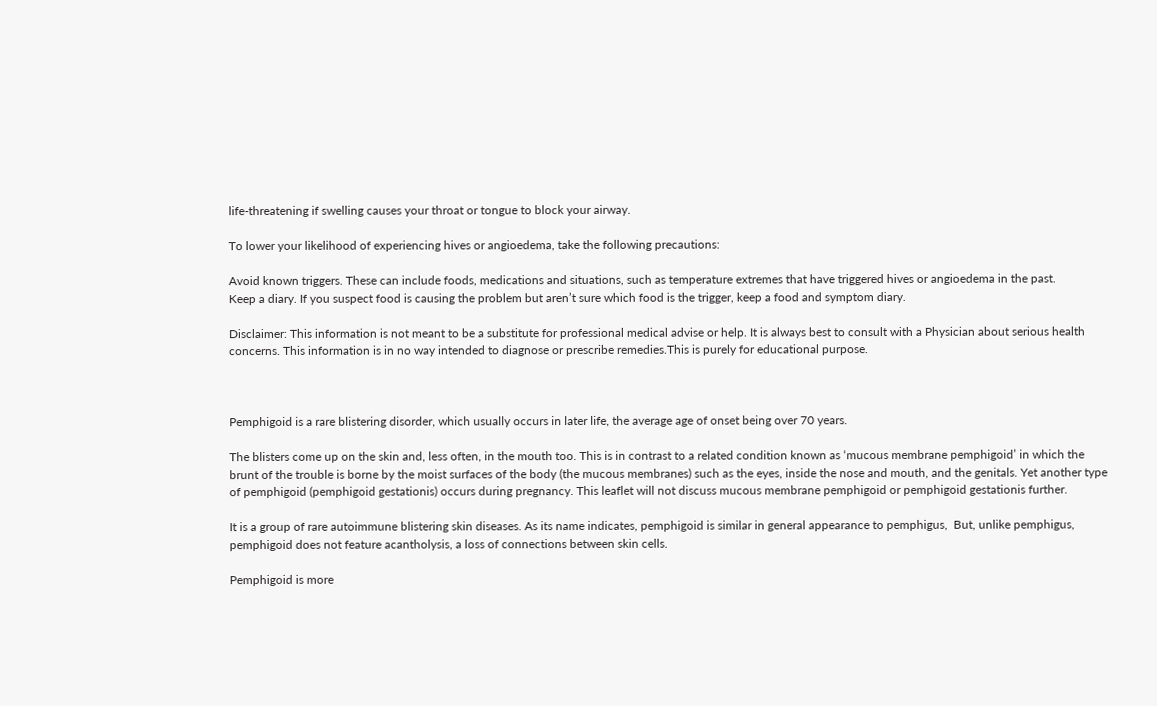life-threatening if swelling causes your throat or tongue to block your airway.

To lower your likelihood of experiencing hives or angioedema, take the following precautions:

Avoid known triggers. These can include foods, medications and situations, such as temperature extremes that have triggered hives or angioedema in the past.
Keep a diary. If you suspect food is causing the problem but aren’t sure which food is the trigger, keep a food and symptom diary.

Disclaimer: This information is not meant to be a substitute for professional medical advise or help. It is always best to consult with a Physician about serious health concerns. This information is in no way intended to diagnose or prescribe remedies.This is purely for educational purpose.



Pemphigoid is a rare blistering disorder, which usually occurs in later life, the average age of onset being over 70 years.

The blisters come up on the skin and, less often, in the mouth too. This is in contrast to a related condition known as ‘mucous membrane pemphigoid’ in which the brunt of the trouble is borne by the moist surfaces of the body (the mucous membranes) such as the eyes, inside the nose and mouth, and the genitals. Yet another type of pemphigoid (pemphigoid gestationis) occurs during pregnancy. This leaflet will not discuss mucous membrane pemphigoid or pemphigoid gestationis further.

It is a group of rare autoimmune blistering skin diseases. As its name indicates, pemphigoid is similar in general appearance to pemphigus,  But, unlike pemphigus, pemphigoid does not feature acantholysis, a loss of connections between skin cells.

Pemphigoid is more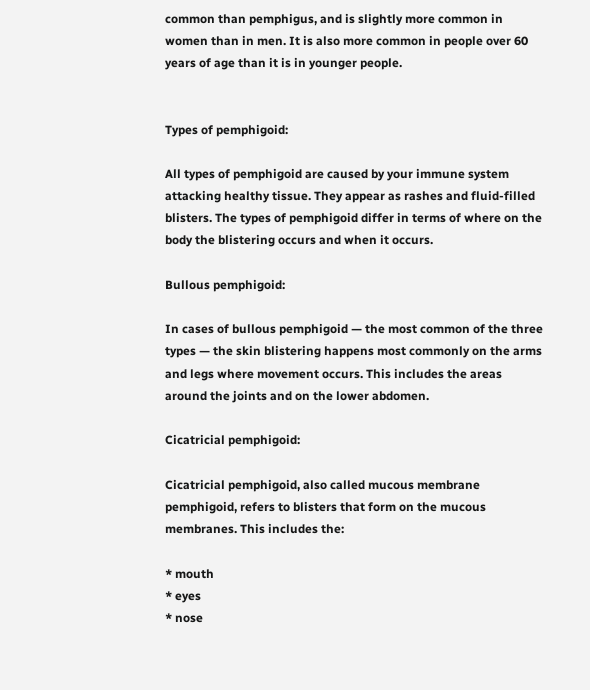common than pemphigus, and is slightly more common in women than in men. It is also more common in people over 60 years of age than it is in younger people.


Types of pemphigoid:

All types of pemphigoid are caused by your immune system attacking healthy tissue. They appear as rashes and fluid-filled blisters. The types of pemphigoid differ in terms of where on the body the blistering occurs and when it occurs.

Bullous pemphigoid:

In cases of bullous pemphigoid — the most common of the three types — the skin blistering happens most commonly on the arms and legs where movement occurs. This includes the areas around the joints and on the lower abdomen.

Cicatricial pemphigoid:

Cicatricial pemphigoid, also called mucous membrane pemphigoid, refers to blisters that form on the mucous membranes. This includes the:

* mouth
* eyes
* nose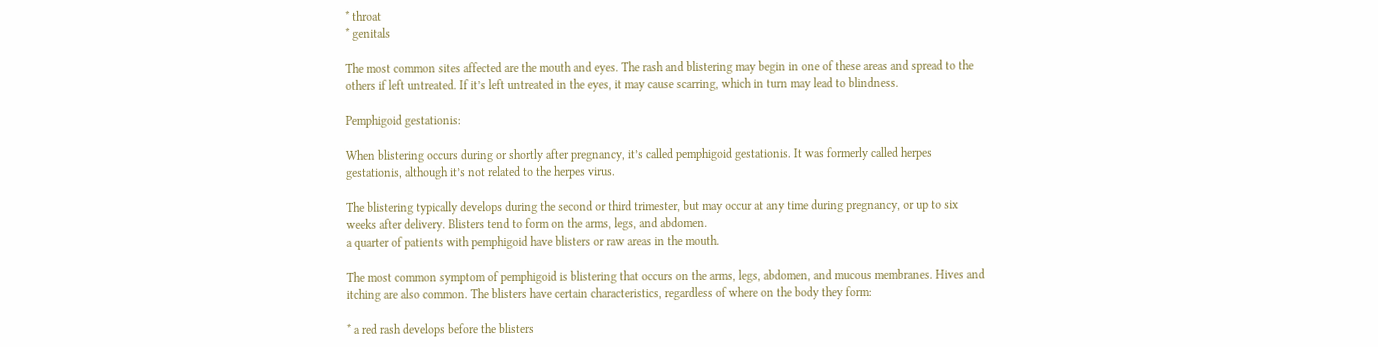* throat
* genitals

The most common sites affected are the mouth and eyes. The rash and blistering may begin in one of these areas and spread to the others if left untreated. If it’s left untreated in the eyes, it may cause scarring, which in turn may lead to blindness.

Pemphigoid gestationis:

When blistering occurs during or shortly after pregnancy, it’s called pemphigoid gestationis. It was formerly called herpes gestationis, although it’s not related to the herpes virus.

The blistering typically develops during the second or third trimester, but may occur at any time during pregnancy, or up to six weeks after delivery. Blisters tend to form on the arms, legs, and abdomen.
a quarter of patients with pemphigoid have blisters or raw areas in the mouth.

The most common symptom of pemphigoid is blistering that occurs on the arms, legs, abdomen, and mucous membranes. Hives and itching are also common. The blisters have certain characteristics, regardless of where on the body they form:

* a red rash develops before the blisters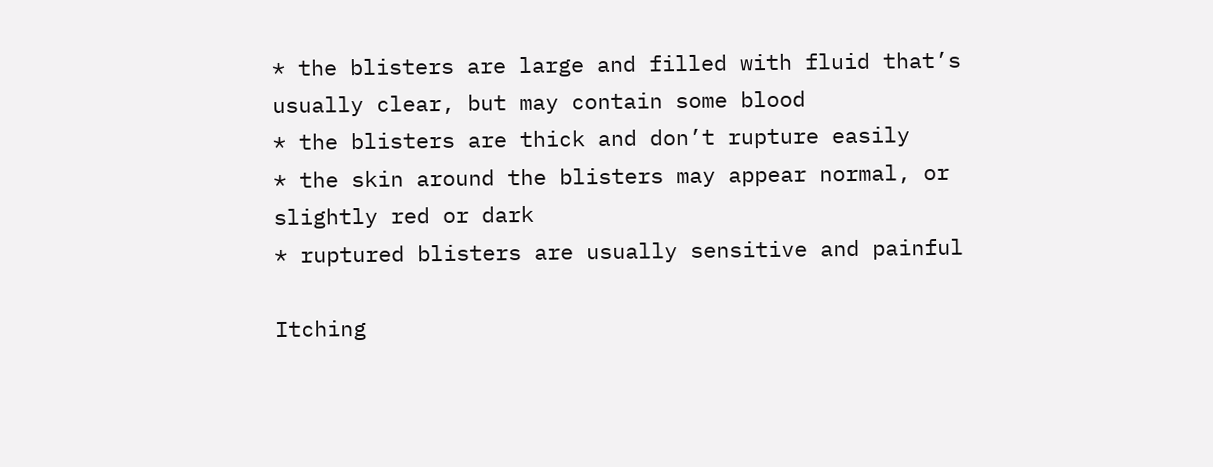* the blisters are large and filled with fluid that’s usually clear, but may contain some blood
* the blisters are thick and don’t rupture easily
* the skin around the blisters may appear normal, or slightly red or dark
* ruptured blisters are usually sensitive and painful

Itching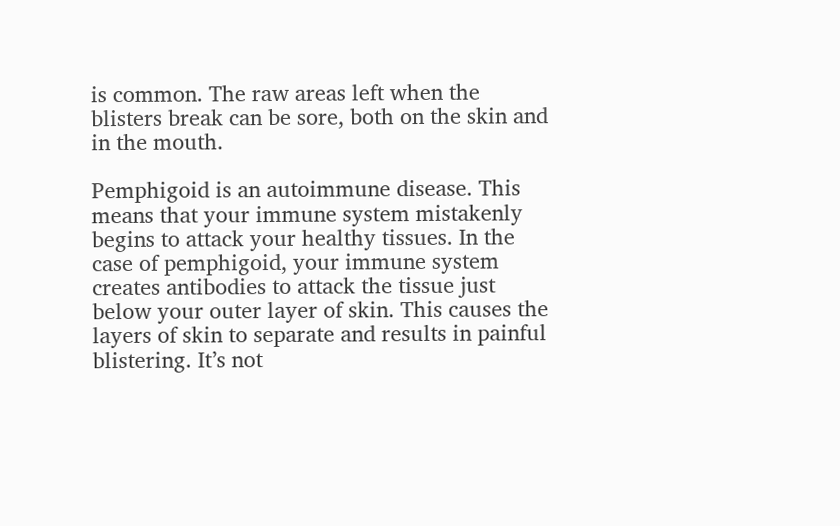is common. The raw areas left when the blisters break can be sore, both on the skin and in the mouth.

Pemphigoid is an autoimmune disease. This means that your immune system mistakenly begins to attack your healthy tissues. In the case of pemphigoid, your immune system creates antibodies to attack the tissue just below your outer layer of skin. This causes the layers of skin to separate and results in painful blistering. It’s not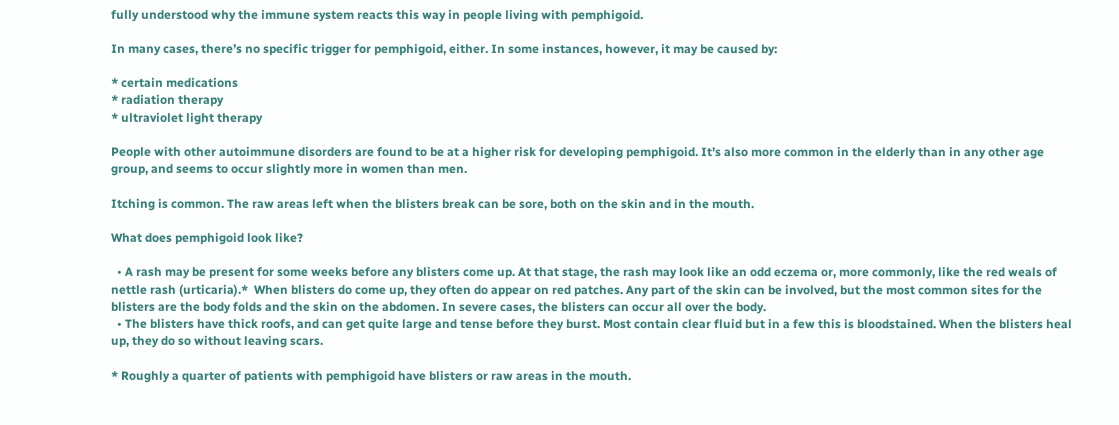fully understood why the immune system reacts this way in people living with pemphigoid.

In many cases, there’s no specific trigger for pemphigoid, either. In some instances, however, it may be caused by:

* certain medications
* radiation therapy
* ultraviolet light therapy

People with other autoimmune disorders are found to be at a higher risk for developing pemphigoid. It’s also more common in the elderly than in any other age group, and seems to occur slightly more in women than men.

Itching is common. The raw areas left when the blisters break can be sore, both on the skin and in the mouth.

What does pemphigoid look like?

  • A rash may be present for some weeks before any blisters come up. At that stage, the rash may look like an odd eczema or, more commonly, like the red weals of nettle rash (urticaria).*  When blisters do come up, they often do appear on red patches. Any part of the skin can be involved, but the most common sites for the blisters are the body folds and the skin on the abdomen. In severe cases, the blisters can occur all over the body.
  • The blisters have thick roofs, and can get quite large and tense before they burst. Most contain clear fluid but in a few this is bloodstained. When the blisters heal up, they do so without leaving scars.

* Roughly a quarter of patients with pemphigoid have blisters or raw areas in the mouth.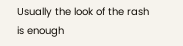Usually the look of the rash is enough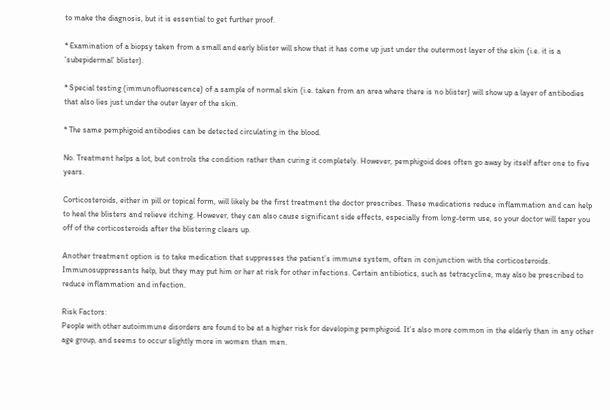to make the diagnosis, but it is essential to get further proof.

* Examination of a biopsy taken from a small and early blister will show that it has come up just under the outermost layer of the skin (i.e. it is a ‘subepidermal’ blister).

* Special testing (immunofluorescence) of a sample of normal skin (i.e. taken from an area where there is no blister) will show up a layer of antibodies that also lies just under the outer layer of the skin.

* The same pemphigoid antibodies can be detected circulating in the blood.

No. Treatment helps a lot, but controls the condition rather than curing it completely. However, pemphigoid does often go away by itself after one to five years.

Corticosteroids, either in pill or topical form, will likely be the first treatment the doctor prescribes. These medications reduce inflammation and can help to heal the blisters and relieve itching. However, they can also cause significant side effects, especially from long-term use, so your doctor will taper you off of the corticosteroids after the blistering clears up.

Another treatment option is to take medication that suppresses the patient’s immune system, often in conjunction with the corticosteroids. Immunosuppressants help, but they may put him or her at risk for other infections. Certain antibiotics, such as tetracycline, may also be prescribed to reduce inflammation and infection.

Risk Factors:
People with other autoimmune disorders are found to be at a higher risk for developing pemphigoid. It’s also more common in the elderly than in any other age group, and seems to occur slightly more in women than men.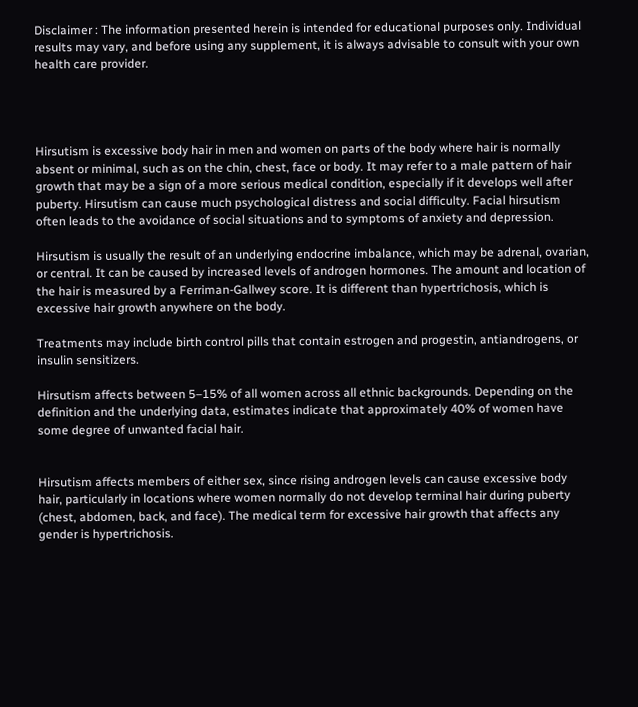Disclaimer : The information presented herein is intended for educational purposes only. Individual results may vary, and before using any supplement, it is always advisable to consult with your own health care provider.




Hirsutism is excessive body hair in men and women on parts of the body where hair is normally absent or minimal, such as on the chin, chest, face or body. It may refer to a male pattern of hair growth that may be a sign of a more serious medical condition, especially if it develops well after puberty. Hirsutism can cause much psychological distress and social difficulty. Facial hirsutism often leads to the avoidance of social situations and to symptoms of anxiety and depression.

Hirsutism is usually the result of an underlying endocrine imbalance, which may be adrenal, ovarian, or central. It can be caused by increased levels of androgen hormones. The amount and location of the hair is measured by a Ferriman-Gallwey score. It is different than hypertrichosis, which is excessive hair growth anywhere on the body.

Treatments may include birth control pills that contain estrogen and progestin, antiandrogens, or insulin sensitizers.

Hirsutism affects between 5–15% of all women across all ethnic backgrounds. Depending on the definition and the underlying data, estimates indicate that approximately 40% of women have some degree of unwanted facial hair.


Hirsutism affects members of either sex, since rising androgen levels can cause excessive body hair, particularly in locations where women normally do not develop terminal hair during puberty (chest, abdomen, back, and face). The medical term for excessive hair growth that affects any gender is hypertrichosis.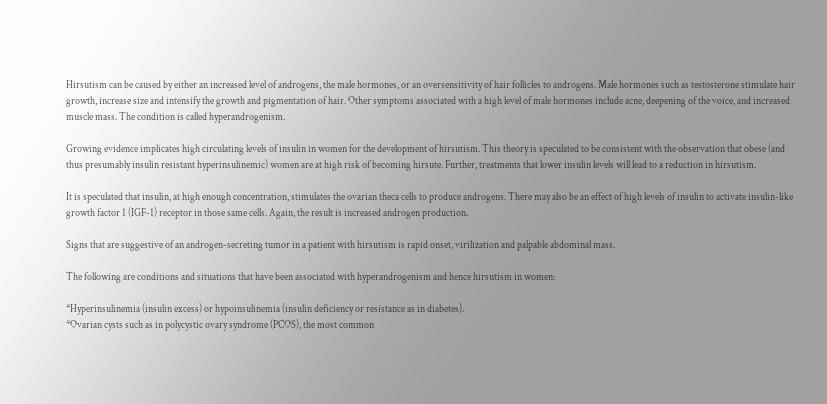Hirsutism can be caused by either an increased level of androgens, the male hormones, or an oversensitivity of hair follicles to androgens. Male hormones such as testosterone stimulate hair growth, increase size and intensify the growth and pigmentation of hair. Other symptoms associated with a high level of male hormones include acne, deepening of the voice, and increased muscle mass. The condition is called hyperandrogenism.

Growing evidence implicates high circulating levels of insulin in women for the development of hirsutism. This theory is speculated to be consistent with the observation that obese (and thus presumably insulin resistant hyperinsulinemic) women are at high risk of becoming hirsute. Further, treatments that lower insulin levels will lead to a reduction in hirsutism.

It is speculated that insulin, at high enough concentration, stimulates the ovarian theca cells to produce androgens. There may also be an effect of high levels of insulin to activate insulin-like growth factor 1 (IGF-1) receptor in those same cells. Again, the result is increased androgen production.

Signs that are suggestive of an androgen-secreting tumor in a patient with hirsutism is rapid onset, virilization and palpable abdominal mass.

The following are conditions and situations that have been associated with hyperandrogenism and hence hirsutism in women:

*Hyperinsulinemia (insulin excess) or hypoinsulinemia (insulin deficiency or resistance as in diabetes).
*Ovarian cysts such as in polycystic ovary syndrome (PCOS), the most common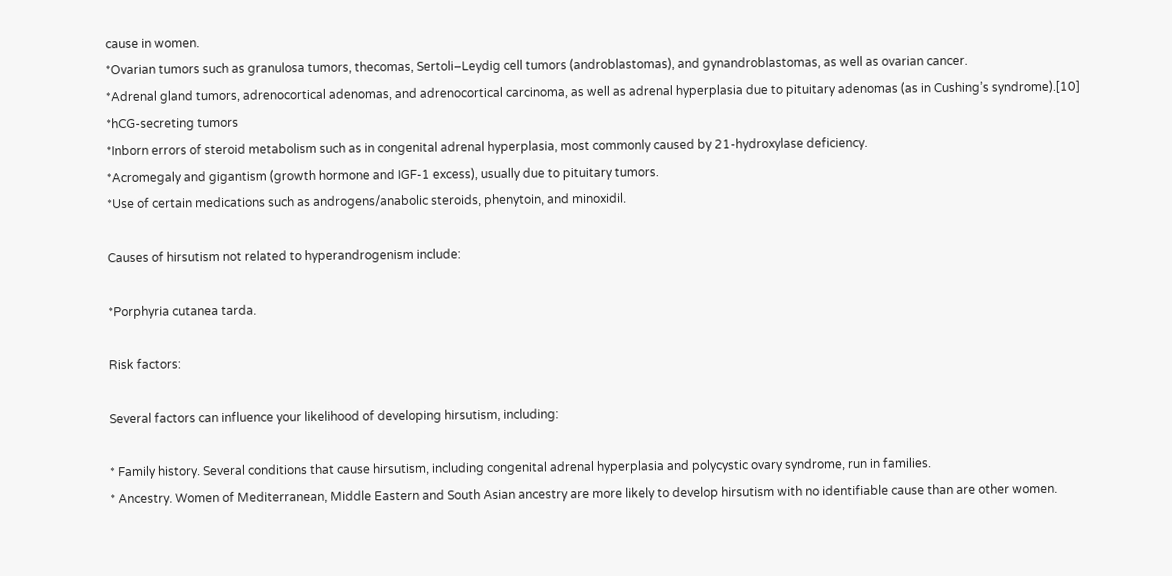cause in women.
*Ovarian tumors such as granulosa tumors, thecomas, Sertoli–Leydig cell tumors (androblastomas), and gynandroblastomas, as well as ovarian cancer.
*Adrenal gland tumors, adrenocortical adenomas, and adrenocortical carcinoma, as well as adrenal hyperplasia due to pituitary adenomas (as in Cushing’s syndrome).[10]
*hCG-secreting tumors
*Inborn errors of steroid metabolism such as in congenital adrenal hyperplasia, most commonly caused by 21-hydroxylase deficiency.
*Acromegaly and gigantism (growth hormone and IGF-1 excess), usually due to pituitary tumors.
*Use of certain medications such as androgens/anabolic steroids, phenytoin, and minoxidil.

Causes of hirsutism not related to hyperandrogenism include:

*Porphyria cutanea tarda.

Risk factors:

Several factors can influence your likelihood of developing hirsutism, including:

* Family history. Several conditions that cause hirsutism, including congenital adrenal hyperplasia and polycystic ovary syndrome, run in families.
* Ancestry. Women of Mediterranean, Middle Eastern and South Asian ancestry are more likely to develop hirsutism with no identifiable cause than are other women.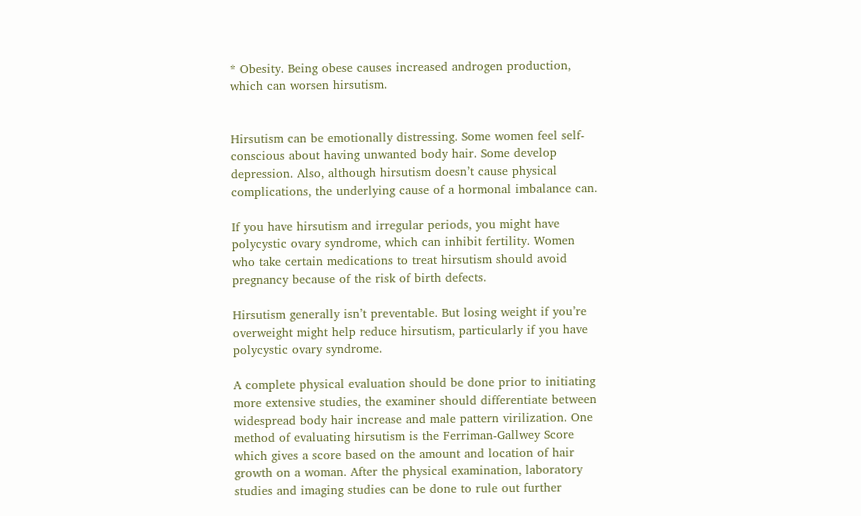* Obesity. Being obese causes increased androgen production, which can worsen hirsutism.


Hirsutism can be emotionally distressing. Some women feel self-conscious about having unwanted body hair. Some develop depression. Also, although hirsutism doesn’t cause physical complications, the underlying cause of a hormonal imbalance can.

If you have hirsutism and irregular periods, you might have polycystic ovary syndrome, which can inhibit fertility. Women who take certain medications to treat hirsutism should avoid pregnancy because of the risk of birth defects.

Hirsutism generally isn’t preventable. But losing weight if you’re overweight might help reduce hirsutism, particularly if you have polycystic ovary syndrome.

A complete physical evaluation should be done prior to initiating more extensive studies, the examiner should differentiate between widespread body hair increase and male pattern virilization. One method of evaluating hirsutism is the Ferriman-Gallwey Score which gives a score based on the amount and location of hair growth on a woman. After the physical examination, laboratory studies and imaging studies can be done to rule out further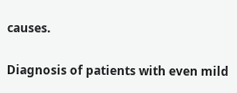causes.

Diagnosis of patients with even mild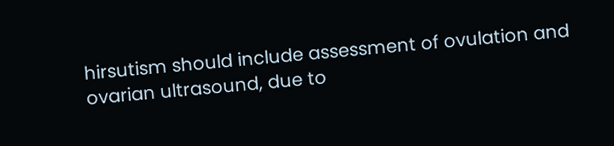hirsutism should include assessment of ovulation and ovarian ultrasound, due to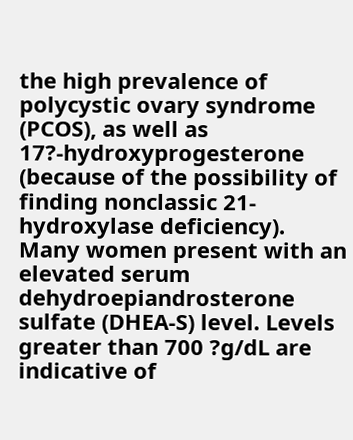the high prevalence of polycystic ovary syndrome (PCOS), as well as 17?-hydroxyprogesterone (because of the possibility of finding nonclassic 21-hydroxylase deficiency). Many women present with an elevated serum dehydroepiandrosterone sulfate (DHEA-S) level. Levels greater than 700 ?g/dL are indicative of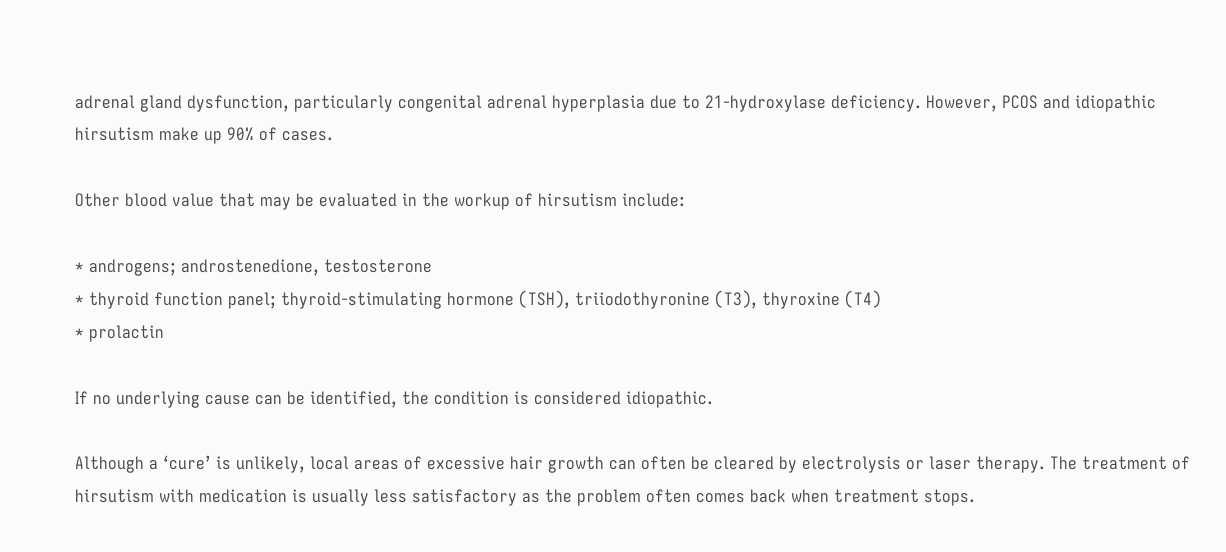adrenal gland dysfunction, particularly congenital adrenal hyperplasia due to 21-hydroxylase deficiency. However, PCOS and idiopathic hirsutism make up 90% of cases.

Other blood value that may be evaluated in the workup of hirsutism include:

* androgens; androstenedione, testosterone
* thyroid function panel; thyroid-stimulating hormone (TSH), triiodothyronine (T3), thyroxine (T4)
* prolactin

If no underlying cause can be identified, the condition is considered idiopathic.

Although a ‘cure’ is unlikely, local areas of excessive hair growth can often be cleared by electrolysis or laser therapy. The treatment of hirsutism with medication is usually less satisfactory as the problem often comes back when treatment stops.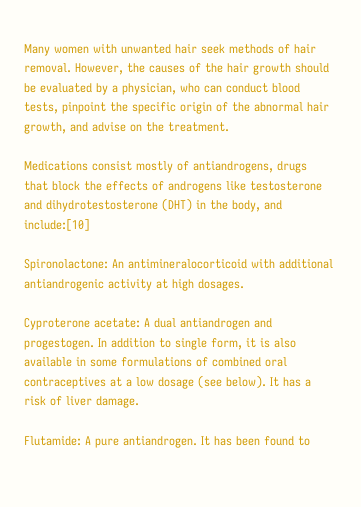Many women with unwanted hair seek methods of hair removal. However, the causes of the hair growth should be evaluated by a physician, who can conduct blood tests, pinpoint the specific origin of the abnormal hair growth, and advise on the treatment.

Medications consist mostly of antiandrogens, drugs that block the effects of androgens like testosterone and dihydrotestosterone (DHT) in the body, and include:[10]

Spironolactone: An antimineralocorticoid with additional antiandrogenic activity at high dosages.

Cyproterone acetate: A dual antiandrogen and progestogen. In addition to single form, it is also available in some formulations of combined oral contraceptives at a low dosage (see below). It has a risk of liver damage.

Flutamide: A pure antiandrogen. It has been found to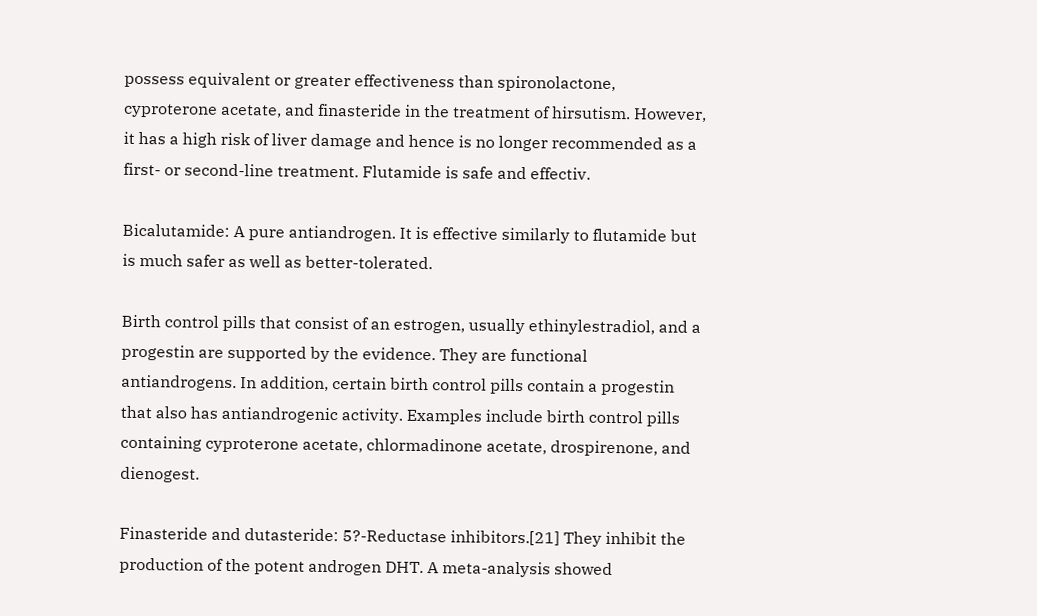possess equivalent or greater effectiveness than spironolactone, cyproterone acetate, and finasteride in the treatment of hirsutism. However, it has a high risk of liver damage and hence is no longer recommended as a first- or second-line treatment. Flutamide is safe and effectiv.

Bicalutamide: A pure antiandrogen. It is effective similarly to flutamide but is much safer as well as better-tolerated.

Birth control pills that consist of an estrogen, usually ethinylestradiol, and a progestin are supported by the evidence. They are functional antiandrogens. In addition, certain birth control pills contain a progestin that also has antiandrogenic activity. Examples include birth control pills containing cyproterone acetate, chlormadinone acetate, drospirenone, and dienogest.

Finasteride and dutasteride: 5?-Reductase inhibitors.[21] They inhibit the production of the potent androgen DHT. A meta-analysis showed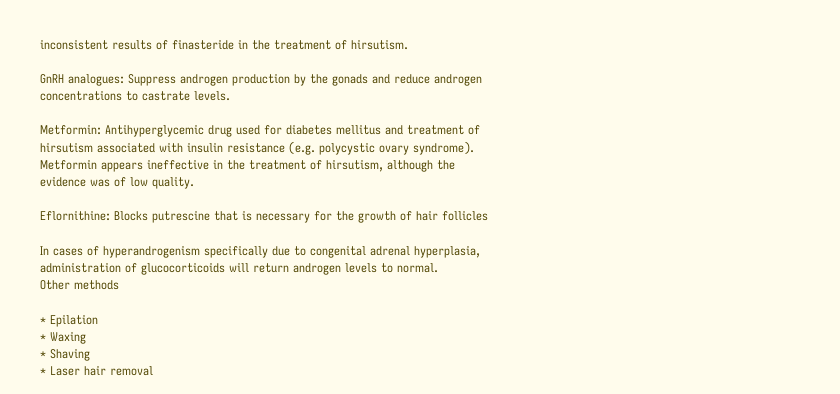inconsistent results of finasteride in the treatment of hirsutism.

GnRH analogues: Suppress androgen production by the gonads and reduce androgen concentrations to castrate levels.

Metformin: Antihyperglycemic drug used for diabetes mellitus and treatment of hirsutism associated with insulin resistance (e.g. polycystic ovary syndrome). Metformin appears ineffective in the treatment of hirsutism, although the evidence was of low quality.

Eflornithine: Blocks putrescine that is necessary for the growth of hair follicles

In cases of hyperandrogenism specifically due to congenital adrenal hyperplasia, administration of glucocorticoids will return androgen levels to normal.
Other methods

* Epilation
* Waxing
* Shaving
* Laser hair removal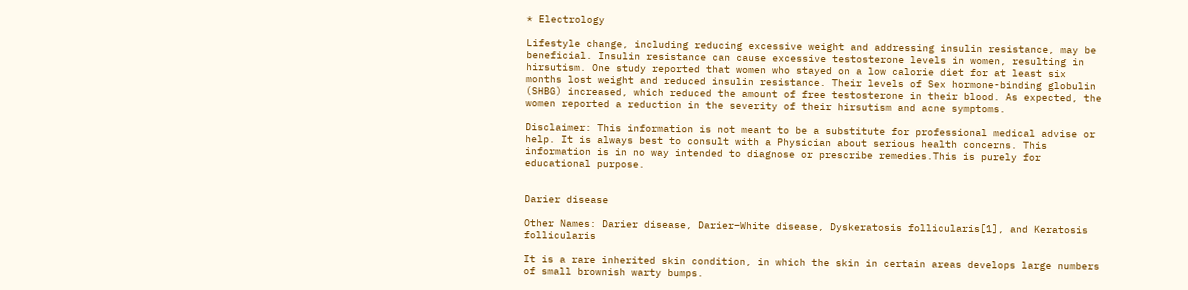* Electrology

Lifestyle change, including reducing excessive weight and addressing insulin resistance, may be beneficial. Insulin resistance can cause excessive testosterone levels in women, resulting in hirsutism. One study reported that women who stayed on a low calorie diet for at least six months lost weight and reduced insulin resistance. Their levels of Sex hormone-binding globulin (SHBG) increased, which reduced the amount of free testosterone in their blood. As expected, the women reported a reduction in the severity of their hirsutism and acne symptoms.

Disclaimer: This information is not meant to be a substitute for professional medical advise or help. It is always best to consult with a Physician about serious health concerns. This information is in no way intended to diagnose or prescribe remedies.This is purely for educational purpose.


Darier disease

Other Names: Darier disease, Darier–White disease, Dyskeratosis follicularis[1], and Keratosis follicularis

It is a rare inherited skin condition, in which the skin in certain areas develops large numbers of small brownish warty bumps.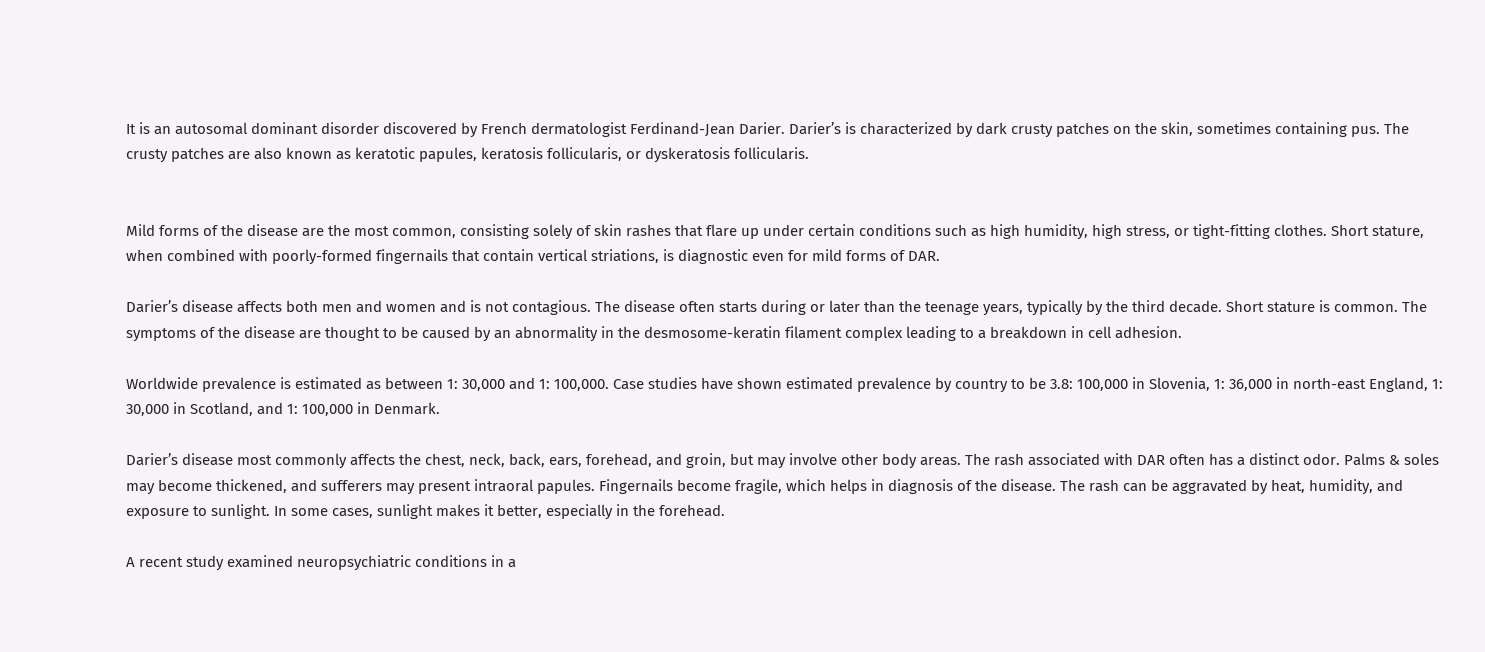It is an autosomal dominant disorder discovered by French dermatologist Ferdinand-Jean Darier. Darier’s is characterized by dark crusty patches on the skin, sometimes containing pus. The crusty patches are also known as keratotic papules, keratosis follicularis, or dyskeratosis follicularis.


Mild forms of the disease are the most common, consisting solely of skin rashes that flare up under certain conditions such as high humidity, high stress, or tight-fitting clothes. Short stature, when combined with poorly-formed fingernails that contain vertical striations, is diagnostic even for mild forms of DAR.

Darier’s disease affects both men and women and is not contagious. The disease often starts during or later than the teenage years, typically by the third decade. Short stature is common. The symptoms of the disease are thought to be caused by an abnormality in the desmosome-keratin filament complex leading to a breakdown in cell adhesion.

Worldwide prevalence is estimated as between 1: 30,000 and 1: 100,000. Case studies have shown estimated prevalence by country to be 3.8: 100,000 in Slovenia, 1: 36,000 in north-east England, 1: 30,000 in Scotland, and 1: 100,000 in Denmark.

Darier’s disease most commonly affects the chest, neck, back, ears, forehead, and groin, but may involve other body areas. The rash associated with DAR often has a distinct odor. Palms & soles may become thickened, and sufferers may present intraoral papules. Fingernails become fragile, which helps in diagnosis of the disease. The rash can be aggravated by heat, humidity, and exposure to sunlight. In some cases, sunlight makes it better, especially in the forehead.

A recent study examined neuropsychiatric conditions in a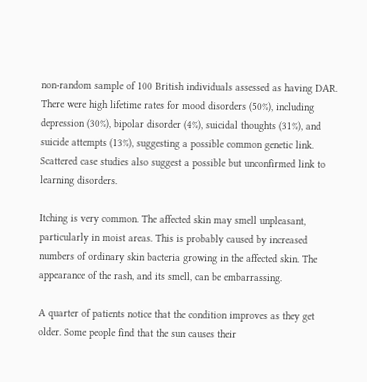non-random sample of 100 British individuals assessed as having DAR. There were high lifetime rates for mood disorders (50%), including depression (30%), bipolar disorder (4%), suicidal thoughts (31%), and suicide attempts (13%), suggesting a possible common genetic link. Scattered case studies also suggest a possible but unconfirmed link to learning disorders.

Itching is very common. The affected skin may smell unpleasant, particularly in moist areas. This is probably caused by increased numbers of ordinary skin bacteria growing in the affected skin. The appearance of the rash, and its smell, can be embarrassing.

A quarter of patients notice that the condition improves as they get older. Some people find that the sun causes their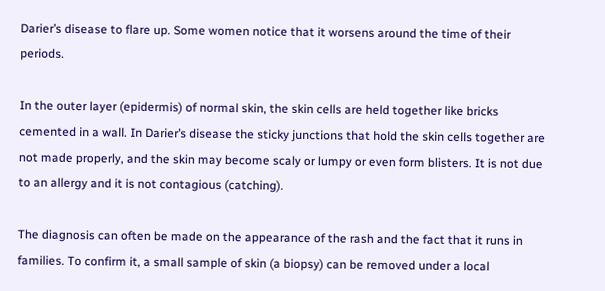Darier’s disease to flare up. Some women notice that it worsens around the time of their periods.

In the outer layer (epidermis) of normal skin, the skin cells are held together like bricks cemented in a wall. In Darier’s disease the sticky junctions that hold the skin cells together are not made properly, and the skin may become scaly or lumpy or even form blisters. It is not due to an allergy and it is not contagious (catching).

The diagnosis can often be made on the appearance of the rash and the fact that it runs in families. To confirm it, a small sample of skin (a biopsy) can be removed under a local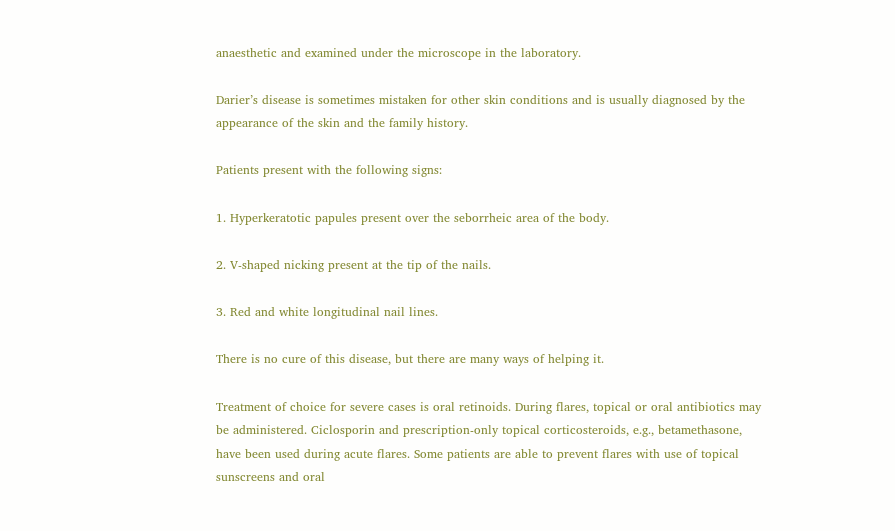anaesthetic and examined under the microscope in the laboratory.

Darier’s disease is sometimes mistaken for other skin conditions and is usually diagnosed by the appearance of the skin and the family history.

Patients present with the following signs:

1. Hyperkeratotic papules present over the seborrheic area of the body.

2. V-shaped nicking present at the tip of the nails.

3. Red and white longitudinal nail lines.

There is no cure of this disease, but there are many ways of helping it.

Treatment of choice for severe cases is oral retinoids. During flares, topical or oral antibiotics may be administered. Ciclosporin and prescription-only topical corticosteroids, e.g., betamethasone, have been used during acute flares. Some patients are able to prevent flares with use of topical sunscreens and oral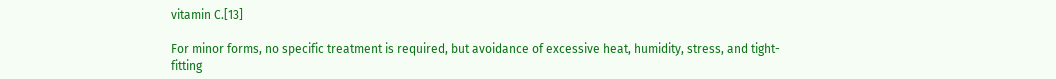vitamin C.[13]

For minor forms, no specific treatment is required, but avoidance of excessive heat, humidity, stress, and tight-fitting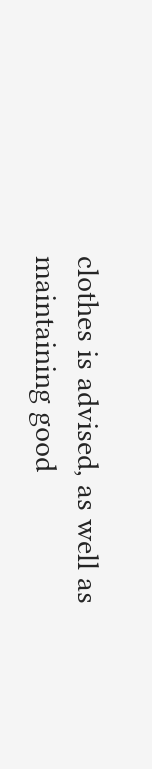clothes is advised, as well as maintaining good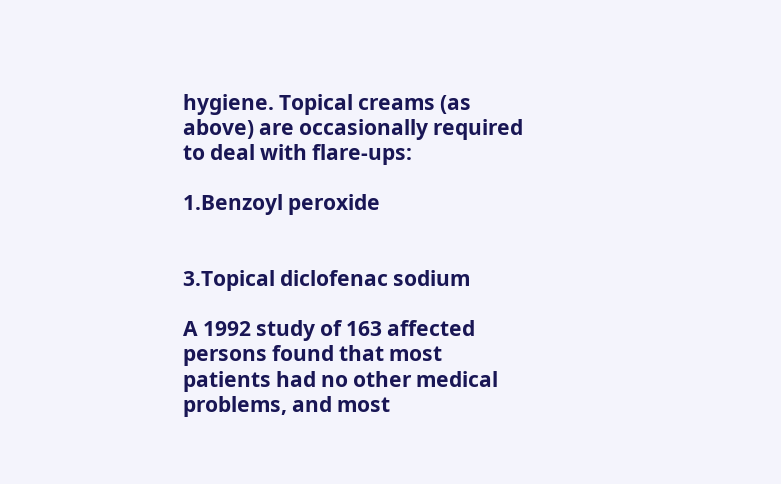hygiene. Topical creams (as above) are occasionally required to deal with flare-ups:

1.Benzoyl peroxide


3.Topical diclofenac sodium

A 1992 study of 163 affected persons found that most patients had no other medical problems, and most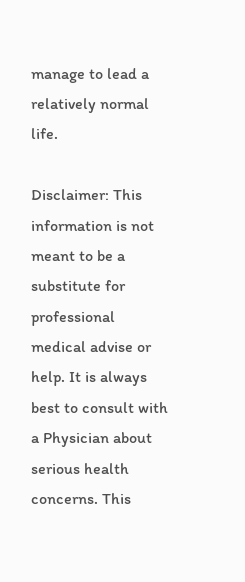manage to lead a relatively normal life.

Disclaimer: This information is not meant to be a substitute for professional medical advise or help. It is always best to consult with a Physician about serious health concerns. This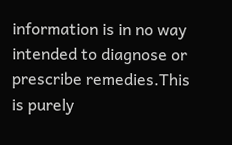information is in no way intended to diagnose or prescribe remedies.This is purely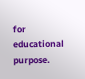for educational purpose.